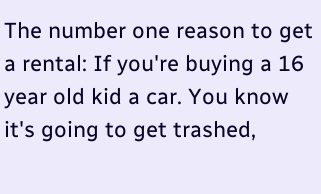The number one reason to get a rental: If you're buying a 16 year old kid a car. You know it's going to get trashed,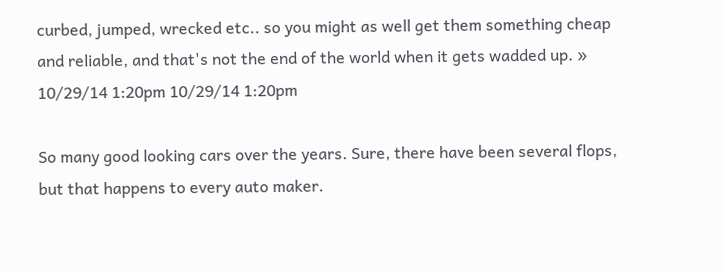curbed, jumped, wrecked etc.. so you might as well get them something cheap and reliable, and that's not the end of the world when it gets wadded up. » 10/29/14 1:20pm 10/29/14 1:20pm

So many good looking cars over the years. Sure, there have been several flops, but that happens to every auto maker.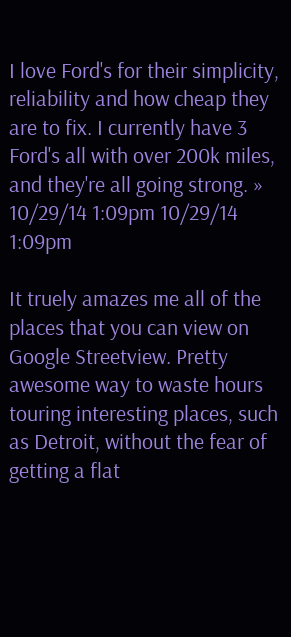I love Ford's for their simplicity, reliability and how cheap they are to fix. I currently have 3 Ford's all with over 200k miles, and they're all going strong. » 10/29/14 1:09pm 10/29/14 1:09pm

It truely amazes me all of the places that you can view on Google Streetview. Pretty awesome way to waste hours touring interesting places, such as Detroit, without the fear of getting a flat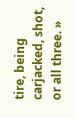tire, being carjacked, shot, or all three. »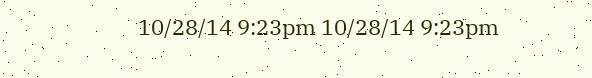10/28/14 9:23pm 10/28/14 9:23pm